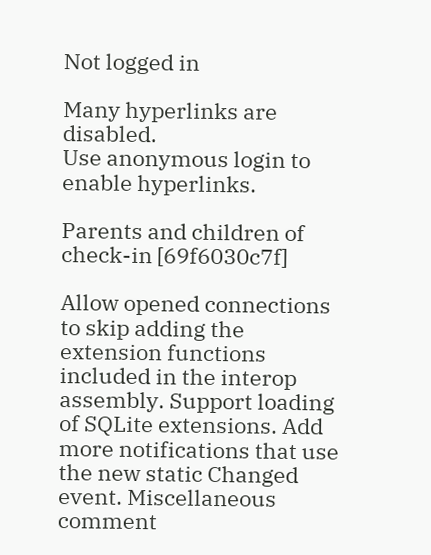Not logged in

Many hyperlinks are disabled.
Use anonymous login to enable hyperlinks.

Parents and children of check-in [69f6030c7f]

Allow opened connections to skip adding the extension functions included in the interop assembly. Support loading of SQLite extensions. Add more notifications that use the new static Changed event. Miscellaneous comment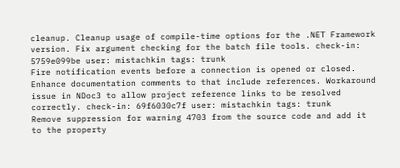cleanup. Cleanup usage of compile-time options for the .NET Framework version. Fix argument checking for the batch file tools. check-in: 5759e099be user: mistachkin tags: trunk
Fire notification events before a connection is opened or closed. Enhance documentation comments to that include references. Workaround issue in NDoc3 to allow project reference links to be resolved correctly. check-in: 69f6030c7f user: mistachkin tags: trunk
Remove suppression for warning 4703 from the source code and add it to the property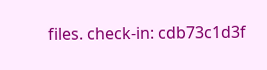files. check-in: cdb73c1d3f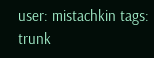user: mistachkin tags: trunk